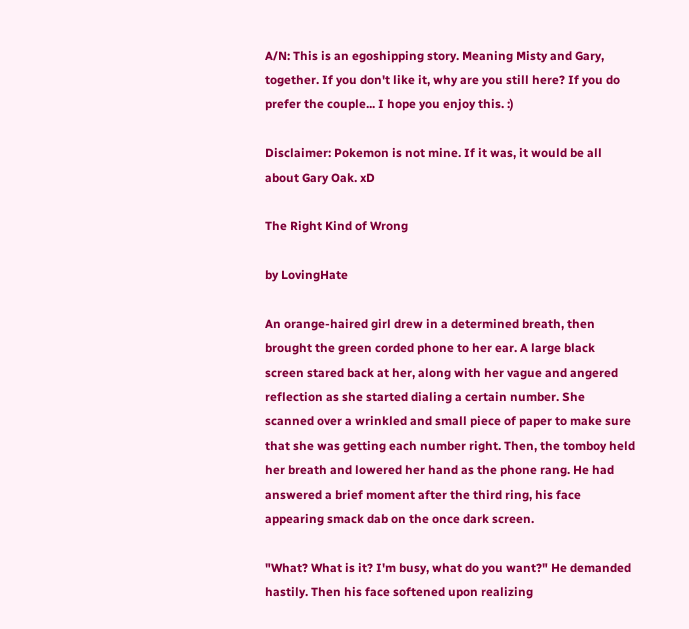A/N: This is an egoshipping story. Meaning Misty and Gary, together. If you don't like it, why are you still here? If you do prefer the couple... I hope you enjoy this. :)

Disclaimer: Pokemon is not mine. If it was, it would be all about Gary Oak. xD

The Right Kind of Wrong

by LovingHate

An orange-haired girl drew in a determined breath, then brought the green corded phone to her ear. A large black screen stared back at her, along with her vague and angered reflection as she started dialing a certain number. She scanned over a wrinkled and small piece of paper to make sure that she was getting each number right. Then, the tomboy held her breath and lowered her hand as the phone rang. He had answered a brief moment after the third ring, his face appearing smack dab on the once dark screen.

"What? What is it? I'm busy, what do you want?" He demanded hastily. Then his face softened upon realizing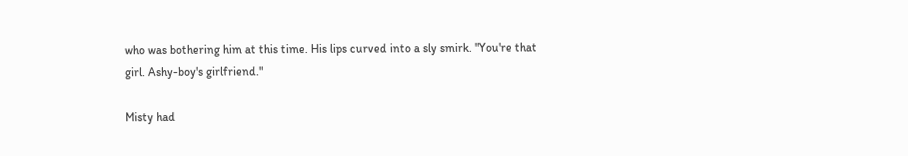who was bothering him at this time. His lips curved into a sly smirk. "You're that girl. Ashy-boy's girlfriend."

Misty had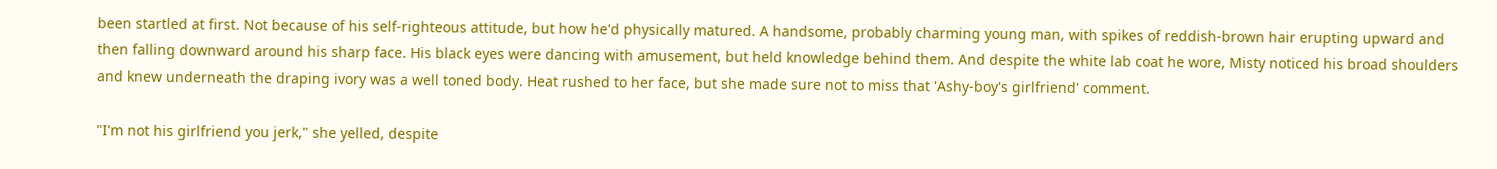been startled at first. Not because of his self-righteous attitude, but how he'd physically matured. A handsome, probably charming young man, with spikes of reddish-brown hair erupting upward and then falling downward around his sharp face. His black eyes were dancing with amusement, but held knowledge behind them. And despite the white lab coat he wore, Misty noticed his broad shoulders and knew underneath the draping ivory was a well toned body. Heat rushed to her face, but she made sure not to miss that 'Ashy-boy's girlfriend' comment.

"I'm not his girlfriend you jerk," she yelled, despite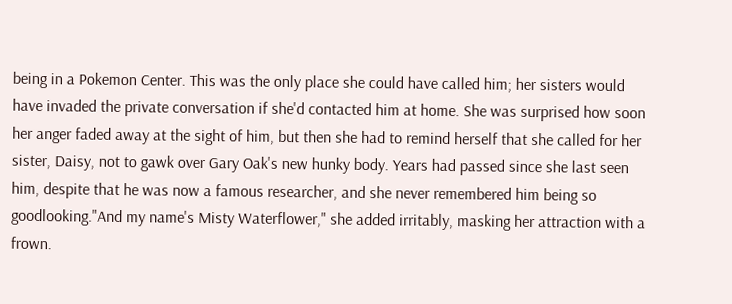being in a Pokemon Center. This was the only place she could have called him; her sisters would have invaded the private conversation if she'd contacted him at home. She was surprised how soon her anger faded away at the sight of him, but then she had to remind herself that she called for her sister, Daisy, not to gawk over Gary Oak's new hunky body. Years had passed since she last seen him, despite that he was now a famous researcher, and she never remembered him being so goodlooking."And my name's Misty Waterflower," she added irritably, masking her attraction with a frown.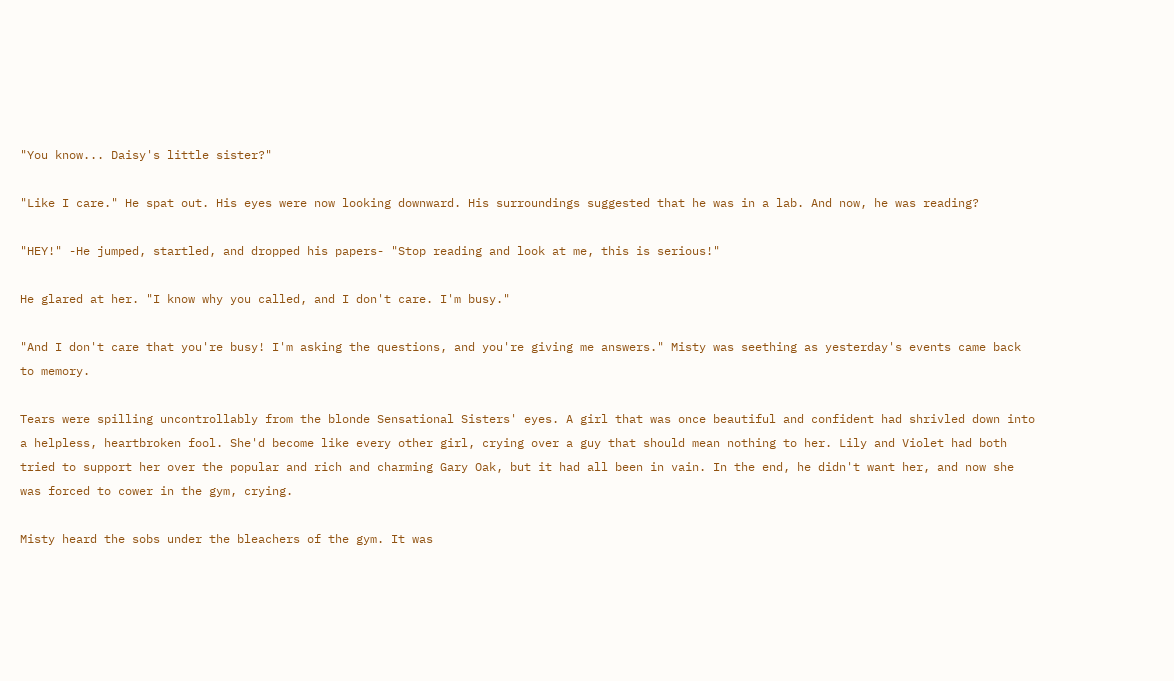"You know... Daisy's little sister?"

"Like I care." He spat out. His eyes were now looking downward. His surroundings suggested that he was in a lab. And now, he was reading?

"HEY!" -He jumped, startled, and dropped his papers- "Stop reading and look at me, this is serious!"

He glared at her. "I know why you called, and I don't care. I'm busy."

"And I don't care that you're busy! I'm asking the questions, and you're giving me answers." Misty was seething as yesterday's events came back to memory.

Tears were spilling uncontrollably from the blonde Sensational Sisters' eyes. A girl that was once beautiful and confident had shrivled down into a helpless, heartbroken fool. She'd become like every other girl, crying over a guy that should mean nothing to her. Lily and Violet had both tried to support her over the popular and rich and charming Gary Oak, but it had all been in vain. In the end, he didn't want her, and now she was forced to cower in the gym, crying.

Misty heard the sobs under the bleachers of the gym. It was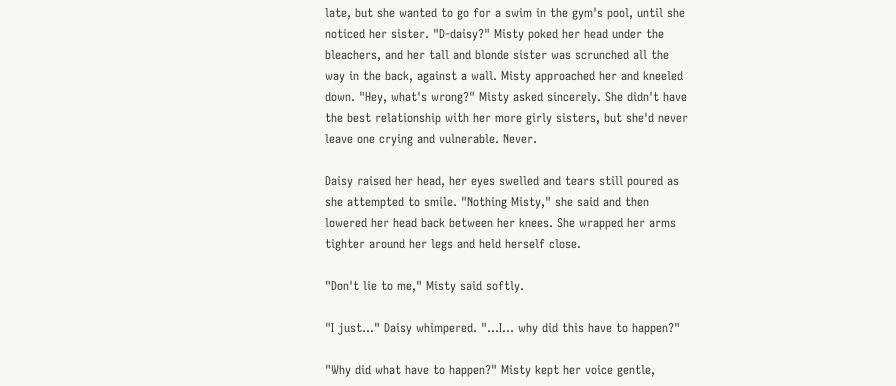late, but she wanted to go for a swim in the gym's pool, until she noticed her sister. "D-daisy?" Misty poked her head under the bleachers, and her tall and blonde sister was scrunched all the way in the back, against a wall. Misty approached her and kneeled down. "Hey, what's wrong?" Misty asked sincerely. She didn't have the best relationship with her more girly sisters, but she'd never leave one crying and vulnerable. Never.

Daisy raised her head, her eyes swelled and tears still poured as she attempted to smile. "Nothing Misty," she said and then lowered her head back between her knees. She wrapped her arms tighter around her legs and held herself close.

"Don't lie to me," Misty said softly.

"I just..." Daisy whimpered. "...I... why did this have to happen?"

"Why did what have to happen?" Misty kept her voice gentle,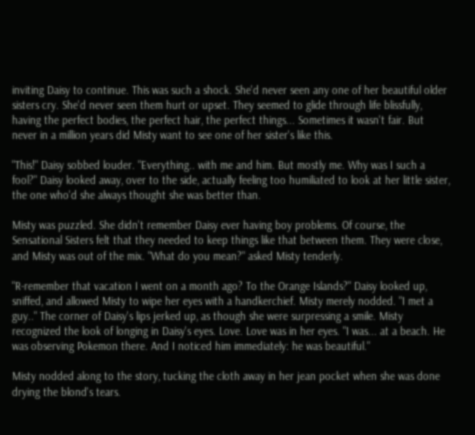inviting Daisy to continue. This was such a shock. She'd never seen any one of her beautiful older sisters cry. She'd never seen them hurt or upset. They seemed to glide through life blissfully, having the perfect bodies, the perfect hair, the perfect things... Sometimes it wasn't fair. But never in a million years did Misty want to see one of her sister's like this.

"This!" Daisy sobbed louder. "Everything.. with me and him. But mostly me. Why was I such a fool?" Daisy looked away, over to the side, actually feeling too humiliated to look at her little sister, the one who'd she always thought she was better than.

Misty was puzzled. She didn't remember Daisy ever having boy problems. Of course, the Sensational Sisters felt that they needed to keep things like that between them. They were close, and Misty was out of the mix. "What do you mean?" asked Misty tenderly.

"R-remember that vacation I went on a month ago? To the Orange Islands?" Daisy looked up, sniffed, and allowed Misty to wipe her eyes with a handkerchief. Misty merely nodded. "I met a guy.." The corner of Daisy's lips jerked up, as though she were surpressing a smile. Misty recognized the look of longing in Daisy's eyes. Love. Love was in her eyes. "I was... at a beach. He was observing Pokemon there. And I noticed him immediately: he was beautiful."

Misty nodded along to the story, tucking the cloth away in her jean pocket when she was done drying the blond's tears.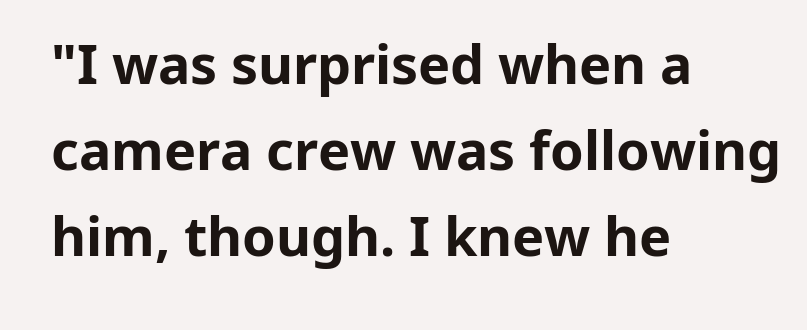"I was surprised when a camera crew was following him, though. I knew he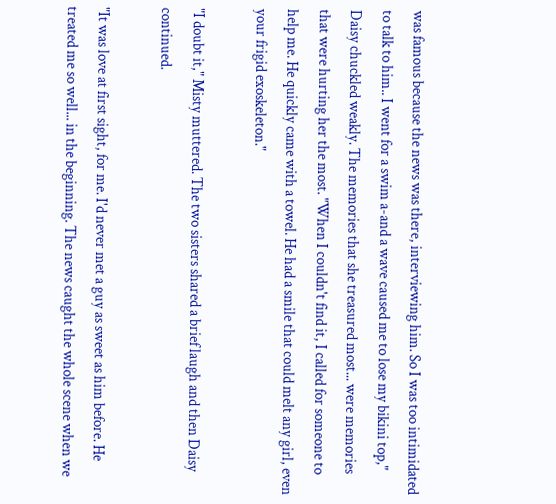was famous because the news was there, interviewing him. So I was too intimidated to talk to him.. I went for a swim a-and a wave caused me to lose my bikini top," Daisy chuckled weakly. The memories that she treasured most... were memories that were hurting her the most. "When I couldn't find it, I called for someone to help me. He quickly came with a towel. He had a smile that could melt any girl, even your frigid exoskeleton."

"I doubt it," Misty muttered. The two sisters shared a brief laugh and then Daisy continued.

"It was love at first sight, for me. I'd never met a guy as sweet as him before. He treated me so well... in the beginning. The news caught the whole scene when we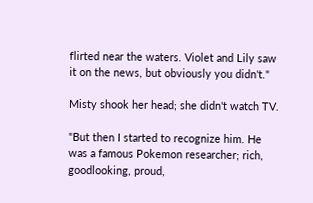flirted near the waters. Violet and Lily saw it on the news, but obviously you didn't."

Misty shook her head; she didn't watch TV.

"But then I started to recognize him. He was a famous Pokemon researcher; rich, goodlooking, proud,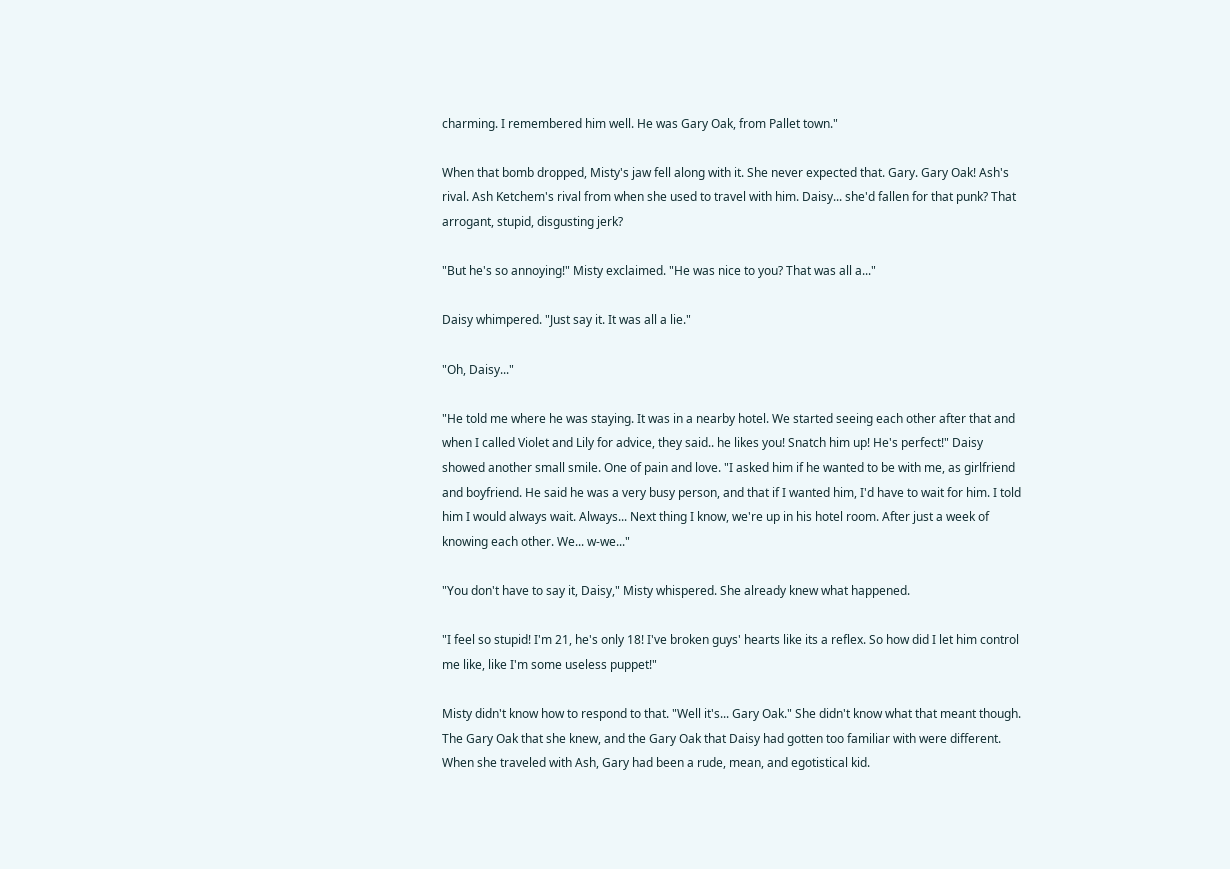charming. I remembered him well. He was Gary Oak, from Pallet town."

When that bomb dropped, Misty's jaw fell along with it. She never expected that. Gary. Gary Oak! Ash's rival. Ash Ketchem's rival from when she used to travel with him. Daisy... she'd fallen for that punk? That arrogant, stupid, disgusting jerk?

"But he's so annoying!" Misty exclaimed. "He was nice to you? That was all a..."

Daisy whimpered. "Just say it. It was all a lie."

"Oh, Daisy..."

"He told me where he was staying. It was in a nearby hotel. We started seeing each other after that and when I called Violet and Lily for advice, they said.. he likes you! Snatch him up! He's perfect!" Daisy showed another small smile. One of pain and love. "I asked him if he wanted to be with me, as girlfriend and boyfriend. He said he was a very busy person, and that if I wanted him, I'd have to wait for him. I told him I would always wait. Always... Next thing I know, we're up in his hotel room. After just a week of knowing each other. We... w-we..."

"You don't have to say it, Daisy," Misty whispered. She already knew what happened.

"I feel so stupid! I'm 21, he's only 18! I've broken guys' hearts like its a reflex. So how did I let him control me like, like I'm some useless puppet!"

Misty didn't know how to respond to that. "Well it's... Gary Oak." She didn't know what that meant though. The Gary Oak that she knew, and the Gary Oak that Daisy had gotten too familiar with were different. When she traveled with Ash, Gary had been a rude, mean, and egotistical kid.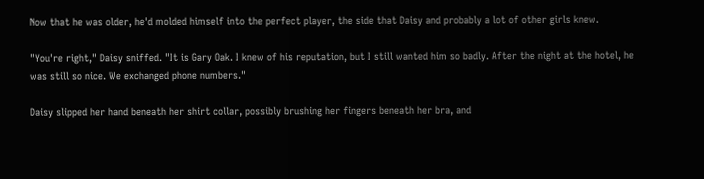Now that he was older, he'd molded himself into the perfect player, the side that Daisy and probably a lot of other girls knew.

"You're right," Daisy sniffed. "It is Gary Oak. I knew of his reputation, but I still wanted him so badly. After the night at the hotel, he was still so nice. We exchanged phone numbers."

Daisy slipped her hand beneath her shirt collar, possibly brushing her fingers beneath her bra, and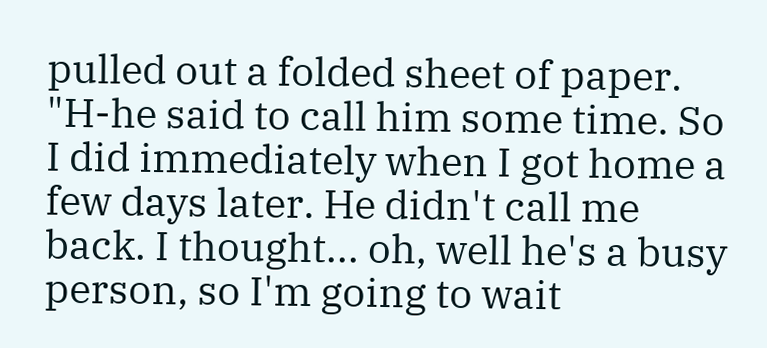pulled out a folded sheet of paper. "H-he said to call him some time. So I did immediately when I got home a few days later. He didn't call me back. I thought... oh, well he's a busy person, so I'm going to wait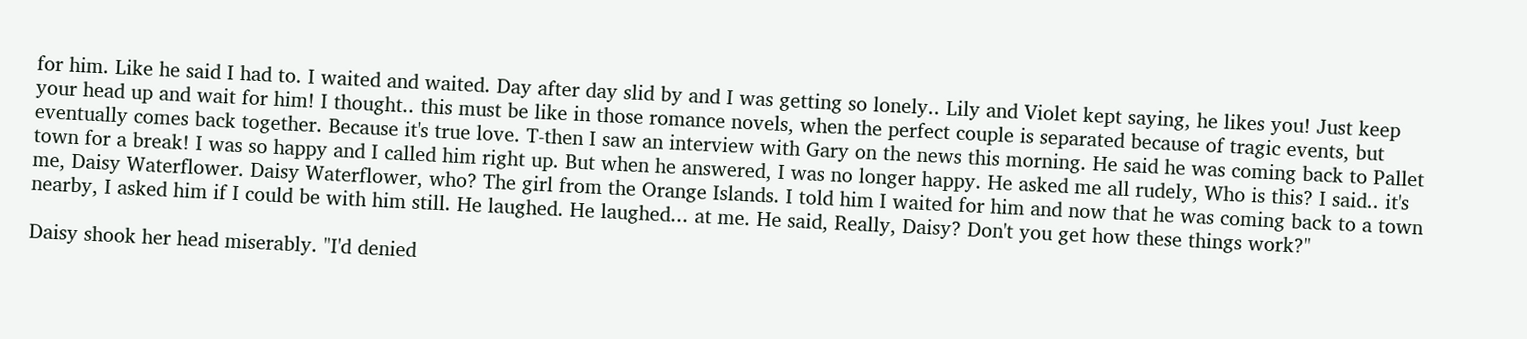for him. Like he said I had to. I waited and waited. Day after day slid by and I was getting so lonely.. Lily and Violet kept saying, he likes you! Just keep your head up and wait for him! I thought.. this must be like in those romance novels, when the perfect couple is separated because of tragic events, but eventually comes back together. Because it's true love. T-then I saw an interview with Gary on the news this morning. He said he was coming back to Pallet town for a break! I was so happy and I called him right up. But when he answered, I was no longer happy. He asked me all rudely, Who is this? I said.. it's me, Daisy Waterflower. Daisy Waterflower, who? The girl from the Orange Islands. I told him I waited for him and now that he was coming back to a town nearby, I asked him if I could be with him still. He laughed. He laughed... at me. He said, Really, Daisy? Don't you get how these things work?"

Daisy shook her head miserably. "I'd denied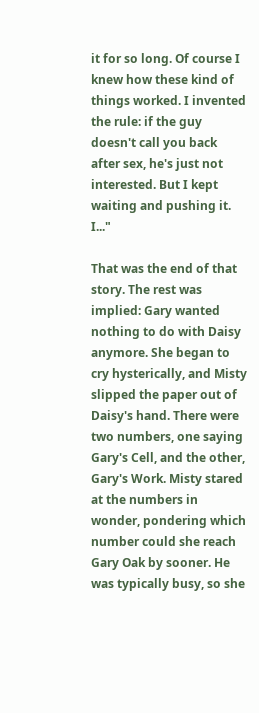it for so long. Of course I knew how these kind of things worked. I invented the rule: if the guy doesn't call you back after sex, he's just not interested. But I kept waiting and pushing it. I..."

That was the end of that story. The rest was implied: Gary wanted nothing to do with Daisy anymore. She began to cry hysterically, and Misty slipped the paper out of Daisy's hand. There were two numbers, one saying Gary's Cell, and the other, Gary's Work. Misty stared at the numbers in wonder, pondering which number could she reach Gary Oak by sooner. He was typically busy, so she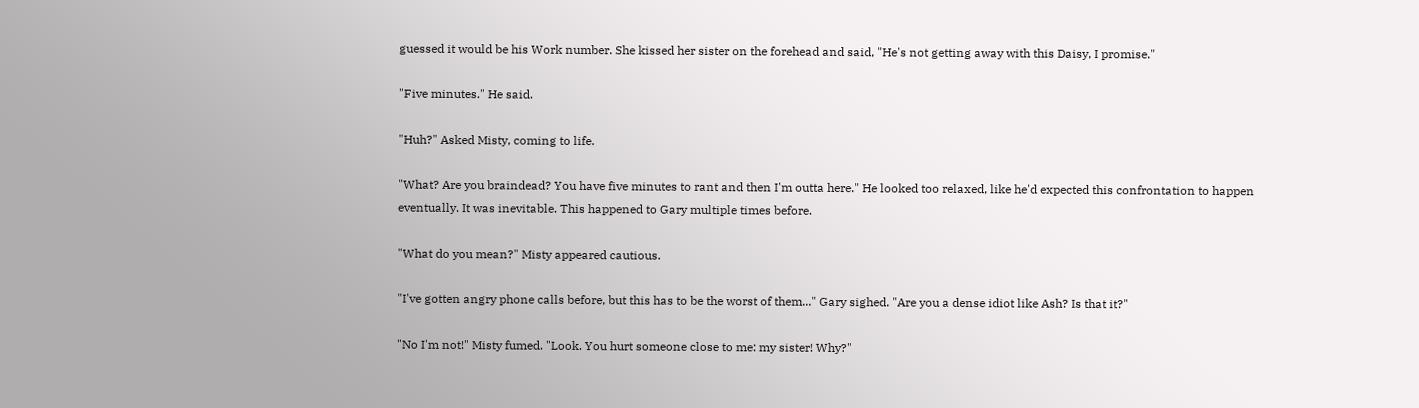guessed it would be his Work number. She kissed her sister on the forehead and said, "He's not getting away with this Daisy, I promise."

"Five minutes." He said.

"Huh?" Asked Misty, coming to life.

"What? Are you braindead? You have five minutes to rant and then I'm outta here." He looked too relaxed, like he'd expected this confrontation to happen eventually. It was inevitable. This happened to Gary multiple times before.

"What do you mean?" Misty appeared cautious.

"I've gotten angry phone calls before, but this has to be the worst of them..." Gary sighed. "Are you a dense idiot like Ash? Is that it?"

"No I'm not!" Misty fumed. "Look. You hurt someone close to me: my sister! Why?"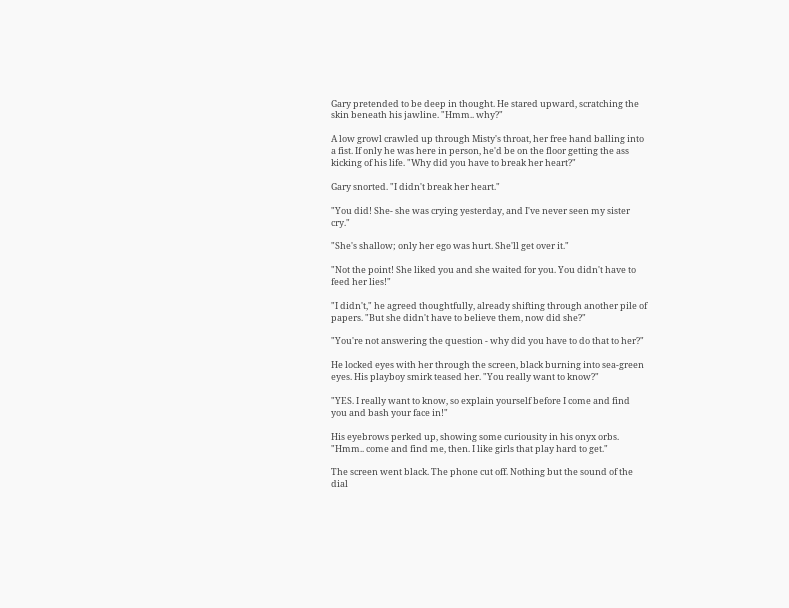Gary pretended to be deep in thought. He stared upward, scratching the skin beneath his jawline. "Hmm.. why?"

A low growl crawled up through Misty's throat, her free hand balling into a fist. If only he was here in person, he'd be on the floor getting the ass kicking of his life. "Why did you have to break her heart?"

Gary snorted. "I didn't break her heart."

"You did! She- she was crying yesterday, and I've never seen my sister cry."

"She's shallow; only her ego was hurt. She'll get over it."

"Not the point! She liked you and she waited for you. You didn't have to feed her lies!"

"I didn't," he agreed thoughtfully, already shifting through another pile of papers. "But she didn't have to believe them, now did she?"

"You're not answering the question - why did you have to do that to her?"

He locked eyes with her through the screen, black burning into sea-green eyes. His playboy smirk teased her. "You really want to know?"

"YES. I really want to know, so explain yourself before I come and find you and bash your face in!"

His eyebrows perked up, showing some curiousity in his onyx orbs. "Hmm.. come and find me, then. I like girls that play hard to get."

The screen went black. The phone cut off. Nothing but the sound of the dial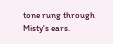tone rung through Misty's ears.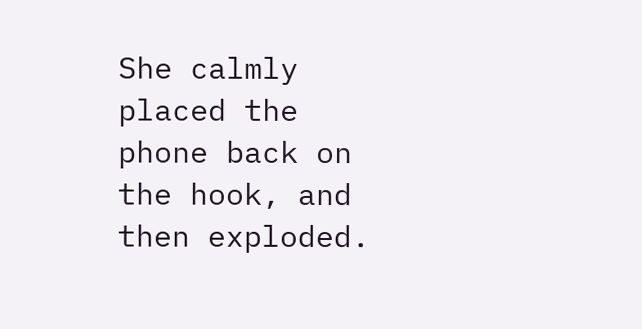She calmly placed the phone back on the hook, and then exploded.